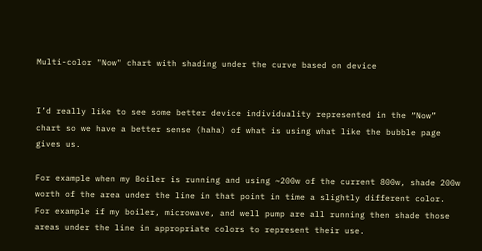Multi-color "Now" chart with shading under the curve based on device


I’d really like to see some better device individuality represented in the “Now” chart so we have a better sense (haha) of what is using what like the bubble page gives us.

For example when my Boiler is running and using ~200w of the current 800w, shade 200w worth of the area under the line in that point in time a slightly different color. For example if my boiler, microwave, and well pump are all running then shade those areas under the line in appropriate colors to represent their use.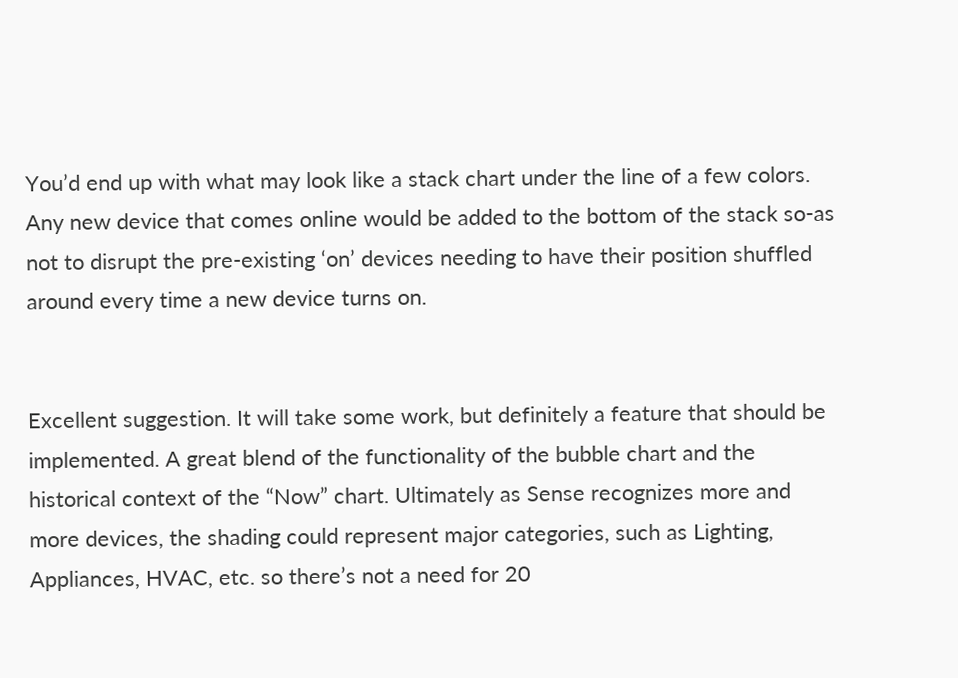You’d end up with what may look like a stack chart under the line of a few colors. Any new device that comes online would be added to the bottom of the stack so-as not to disrupt the pre-existing ‘on’ devices needing to have their position shuffled around every time a new device turns on.


Excellent suggestion. It will take some work, but definitely a feature that should be implemented. A great blend of the functionality of the bubble chart and the historical context of the “Now” chart. Ultimately as Sense recognizes more and more devices, the shading could represent major categories, such as Lighting, Appliances, HVAC, etc. so there’s not a need for 20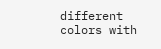different colors with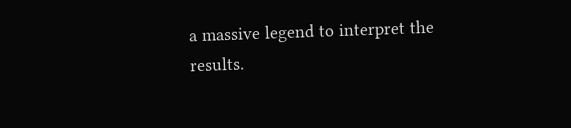a massive legend to interpret the results.